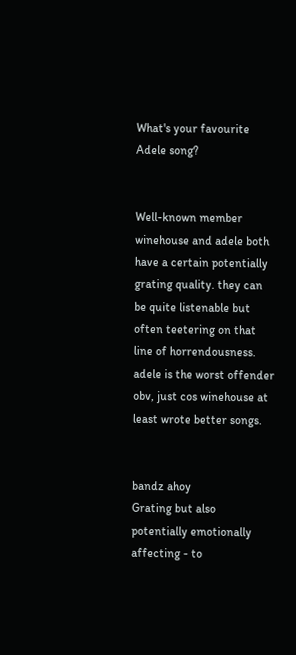What's your favourite Adele song?


Well-known member
winehouse and adele both have a certain potentially grating quality. they can be quite listenable but often teetering on that line of horrendousness. adele is the worst offender obv, just cos winehouse at least wrote better songs.


bandz ahoy
Grating but also potentially emotionally affecting - to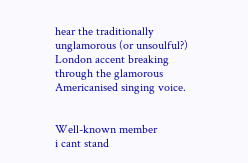hear the traditionally unglamorous (or unsoulful?) London accent breaking through the glamorous Americanised singing voice.


Well-known member
i cant stand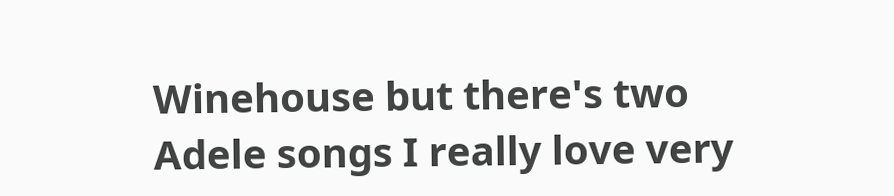Winehouse but there's two Adele songs I really love very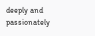deeply and passionately